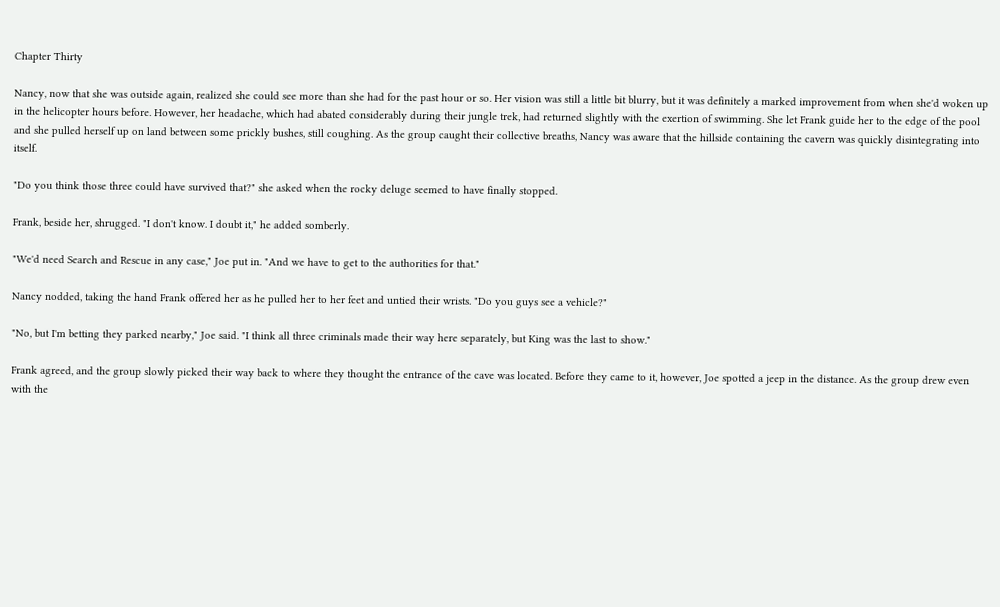Chapter Thirty

Nancy, now that she was outside again, realized she could see more than she had for the past hour or so. Her vision was still a little bit blurry, but it was definitely a marked improvement from when she'd woken up in the helicopter hours before. However, her headache, which had abated considerably during their jungle trek, had returned slightly with the exertion of swimming. She let Frank guide her to the edge of the pool and she pulled herself up on land between some prickly bushes, still coughing. As the group caught their collective breaths, Nancy was aware that the hillside containing the cavern was quickly disintegrating into itself.

"Do you think those three could have survived that?" she asked when the rocky deluge seemed to have finally stopped.

Frank, beside her, shrugged. "I don't know. I doubt it," he added somberly.

"We'd need Search and Rescue in any case," Joe put in. "And we have to get to the authorities for that."

Nancy nodded, taking the hand Frank offered her as he pulled her to her feet and untied their wrists. "Do you guys see a vehicle?"

"No, but I'm betting they parked nearby," Joe said. "I think all three criminals made their way here separately, but King was the last to show."

Frank agreed, and the group slowly picked their way back to where they thought the entrance of the cave was located. Before they came to it, however, Joe spotted a jeep in the distance. As the group drew even with the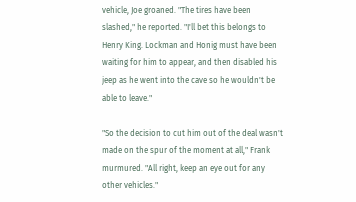vehicle, Joe groaned. "The tires have been slashed," he reported. "I'll bet this belongs to Henry King. Lockman and Honig must have been waiting for him to appear, and then disabled his jeep as he went into the cave so he wouldn't be able to leave."

"So the decision to cut him out of the deal wasn't made on the spur of the moment at all," Frank murmured. "All right, keep an eye out for any other vehicles."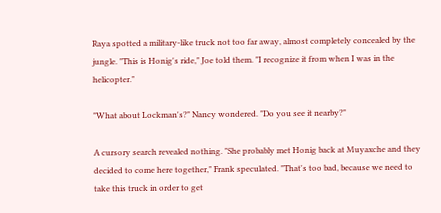Raya spotted a military-like truck not too far away, almost completely concealed by the jungle. "This is Honig's ride," Joe told them. "I recognize it from when I was in the helicopter."

"What about Lockman's?" Nancy wondered. "Do you see it nearby?"

A cursory search revealed nothing. "She probably met Honig back at Muyaxche and they decided to come here together," Frank speculated. "That's too bad, because we need to take this truck in order to get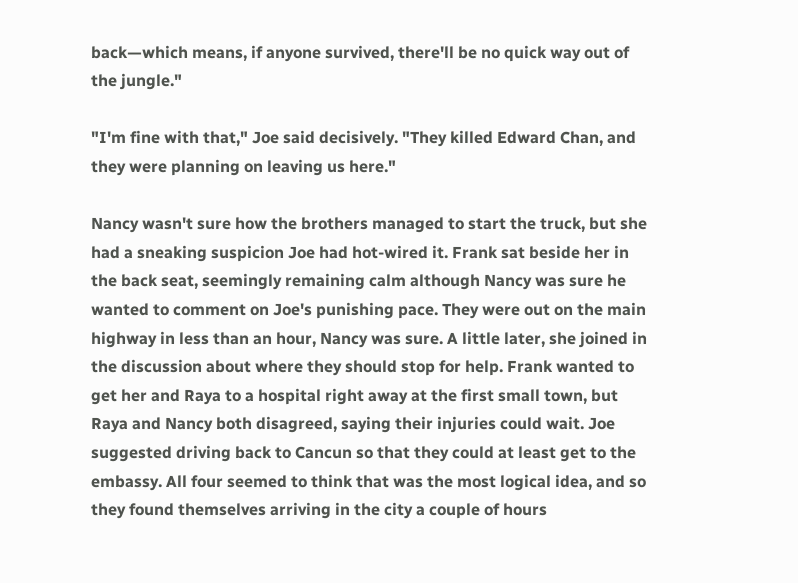back—which means, if anyone survived, there'll be no quick way out of the jungle."

"I'm fine with that," Joe said decisively. "They killed Edward Chan, and they were planning on leaving us here."

Nancy wasn't sure how the brothers managed to start the truck, but she had a sneaking suspicion Joe had hot-wired it. Frank sat beside her in the back seat, seemingly remaining calm although Nancy was sure he wanted to comment on Joe's punishing pace. They were out on the main highway in less than an hour, Nancy was sure. A little later, she joined in the discussion about where they should stop for help. Frank wanted to get her and Raya to a hospital right away at the first small town, but Raya and Nancy both disagreed, saying their injuries could wait. Joe suggested driving back to Cancun so that they could at least get to the embassy. All four seemed to think that was the most logical idea, and so they found themselves arriving in the city a couple of hours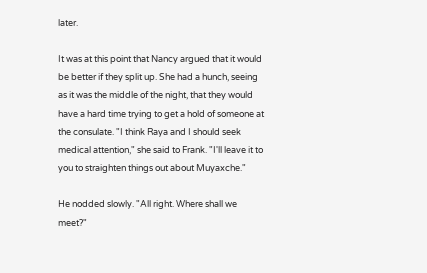later.

It was at this point that Nancy argued that it would be better if they split up. She had a hunch, seeing as it was the middle of the night, that they would have a hard time trying to get a hold of someone at the consulate. "I think Raya and I should seek medical attention," she said to Frank. "I'll leave it to you to straighten things out about Muyaxche."

He nodded slowly. "All right. Where shall we meet?"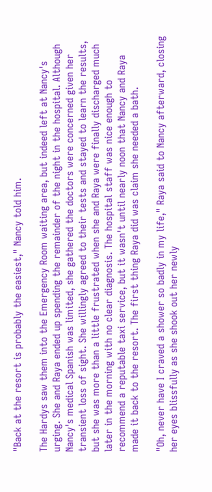"Back at the resort is probably the easiest," Nancy told him.

The Hardys saw them into the Emergency Room waiting area, but indeed left at Nancy's urging. She and Raya ended up spending the remainder of the night in the hospital. Although Nancy's medical Spanish was limited, she gathered the doctors were concerned given her transient loss of sight. She willingly agreed to their tests and stayed to learn the results, but she was more than a little frustrated when she and Raya were finally discharged much later in the morning with no clear diagnosis. The hospital staff was nice enough to recommend a reputable taxi service, but it wasn't until nearly noon that Nancy and Raya made it back to the resort. The first thing Raya did was claim she needed a bath.

"Oh, never have I craved a shower so badly in my life," Raya said to Nancy afterward, closing her eyes blissfully as she shook out her newly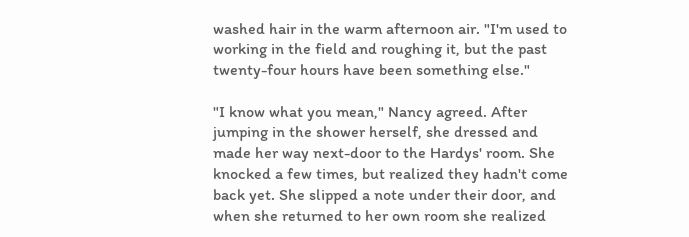washed hair in the warm afternoon air. "I'm used to working in the field and roughing it, but the past twenty-four hours have been something else."

"I know what you mean," Nancy agreed. After jumping in the shower herself, she dressed and made her way next-door to the Hardys' room. She knocked a few times, but realized they hadn't come back yet. She slipped a note under their door, and when she returned to her own room she realized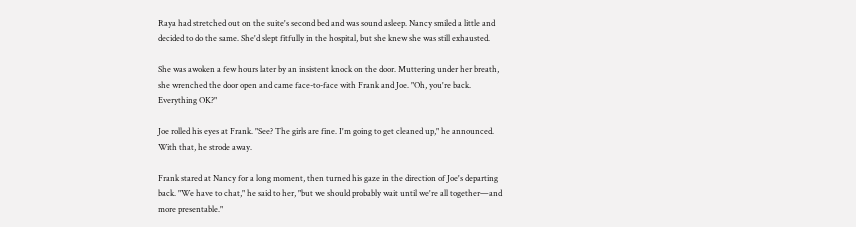Raya had stretched out on the suite's second bed and was sound asleep. Nancy smiled a little and decided to do the same. She'd slept fitfully in the hospital, but she knew she was still exhausted.

She was awoken a few hours later by an insistent knock on the door. Muttering under her breath, she wrenched the door open and came face-to-face with Frank and Joe. "Oh, you're back. Everything OK?"

Joe rolled his eyes at Frank. "See? The girls are fine. I'm going to get cleaned up," he announced. With that, he strode away.

Frank stared at Nancy for a long moment, then turned his gaze in the direction of Joe's departing back. "We have to chat," he said to her, "but we should probably wait until we're all together—and more presentable."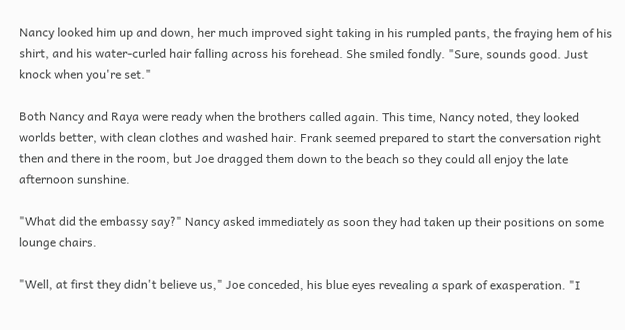Nancy looked him up and down, her much improved sight taking in his rumpled pants, the fraying hem of his shirt, and his water-curled hair falling across his forehead. She smiled fondly. "Sure, sounds good. Just knock when you're set."

Both Nancy and Raya were ready when the brothers called again. This time, Nancy noted, they looked worlds better, with clean clothes and washed hair. Frank seemed prepared to start the conversation right then and there in the room, but Joe dragged them down to the beach so they could all enjoy the late afternoon sunshine.

"What did the embassy say?" Nancy asked immediately as soon they had taken up their positions on some lounge chairs.

"Well, at first they didn't believe us," Joe conceded, his blue eyes revealing a spark of exasperation. "I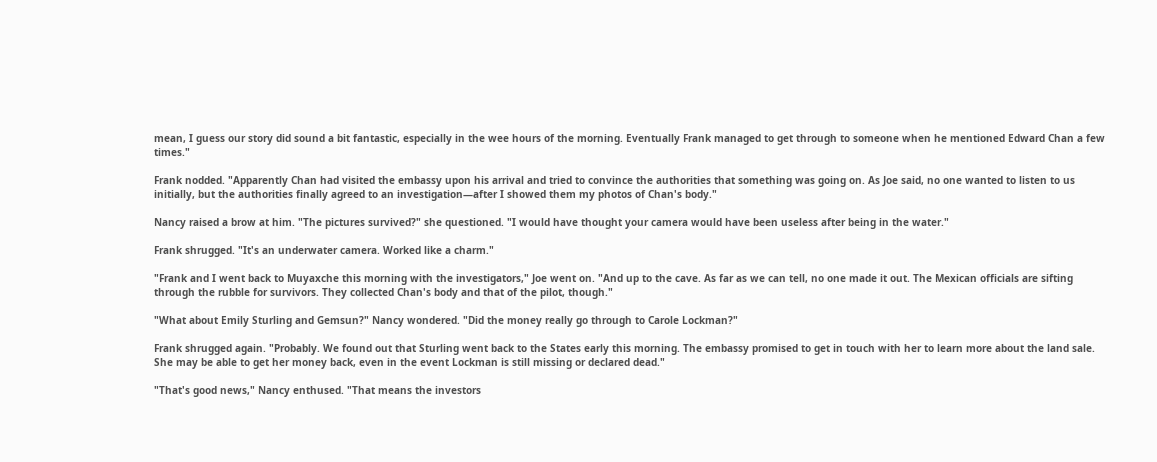mean, I guess our story did sound a bit fantastic, especially in the wee hours of the morning. Eventually Frank managed to get through to someone when he mentioned Edward Chan a few times."

Frank nodded. "Apparently Chan had visited the embassy upon his arrival and tried to convince the authorities that something was going on. As Joe said, no one wanted to listen to us initially, but the authorities finally agreed to an investigation—after I showed them my photos of Chan's body."

Nancy raised a brow at him. "The pictures survived?" she questioned. "I would have thought your camera would have been useless after being in the water."

Frank shrugged. "It's an underwater camera. Worked like a charm."

"Frank and I went back to Muyaxche this morning with the investigators," Joe went on. "And up to the cave. As far as we can tell, no one made it out. The Mexican officials are sifting through the rubble for survivors. They collected Chan's body and that of the pilot, though."

"What about Emily Sturling and Gemsun?" Nancy wondered. "Did the money really go through to Carole Lockman?"

Frank shrugged again. "Probably. We found out that Sturling went back to the States early this morning. The embassy promised to get in touch with her to learn more about the land sale. She may be able to get her money back, even in the event Lockman is still missing or declared dead."

"That's good news," Nancy enthused. "That means the investors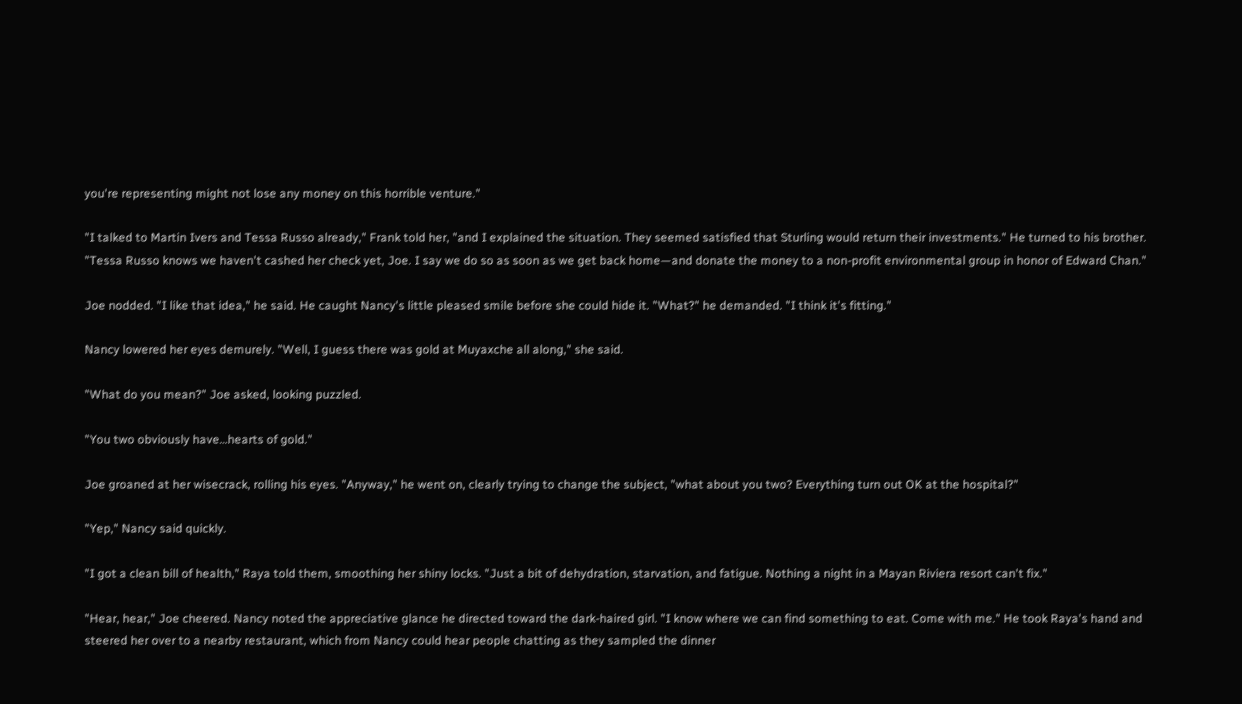you're representing might not lose any money on this horrible venture."

"I talked to Martin Ivers and Tessa Russo already," Frank told her, "and I explained the situation. They seemed satisfied that Sturling would return their investments." He turned to his brother. "Tessa Russo knows we haven't cashed her check yet, Joe. I say we do so as soon as we get back home—and donate the money to a non-profit environmental group in honor of Edward Chan."

Joe nodded. "I like that idea," he said. He caught Nancy's little pleased smile before she could hide it. "What?" he demanded. "I think it's fitting."

Nancy lowered her eyes demurely. "Well, I guess there was gold at Muyaxche all along," she said.

"What do you mean?" Joe asked, looking puzzled.

"You two obviously have…hearts of gold."

Joe groaned at her wisecrack, rolling his eyes. "Anyway," he went on, clearly trying to change the subject, "what about you two? Everything turn out OK at the hospital?"

"Yep," Nancy said quickly.

"I got a clean bill of health," Raya told them, smoothing her shiny locks. "Just a bit of dehydration, starvation, and fatigue. Nothing a night in a Mayan Riviera resort can't fix."

"Hear, hear," Joe cheered. Nancy noted the appreciative glance he directed toward the dark-haired girl. "I know where we can find something to eat. Come with me." He took Raya's hand and steered her over to a nearby restaurant, which from Nancy could hear people chatting as they sampled the dinner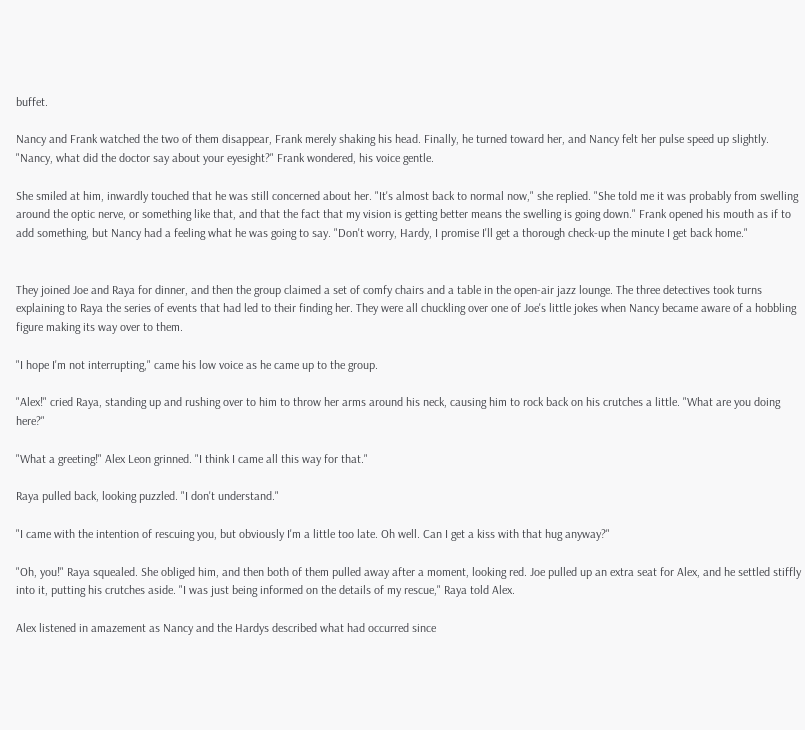buffet.

Nancy and Frank watched the two of them disappear, Frank merely shaking his head. Finally, he turned toward her, and Nancy felt her pulse speed up slightly. "Nancy, what did the doctor say about your eyesight?" Frank wondered, his voice gentle.

She smiled at him, inwardly touched that he was still concerned about her. "It's almost back to normal now," she replied. "She told me it was probably from swelling around the optic nerve, or something like that, and that the fact that my vision is getting better means the swelling is going down." Frank opened his mouth as if to add something, but Nancy had a feeling what he was going to say. "Don't worry, Hardy, I promise I'll get a thorough check-up the minute I get back home."


They joined Joe and Raya for dinner, and then the group claimed a set of comfy chairs and a table in the open-air jazz lounge. The three detectives took turns explaining to Raya the series of events that had led to their finding her. They were all chuckling over one of Joe's little jokes when Nancy became aware of a hobbling figure making its way over to them.

"I hope I'm not interrupting," came his low voice as he came up to the group.

"Alex!" cried Raya, standing up and rushing over to him to throw her arms around his neck, causing him to rock back on his crutches a little. "What are you doing here?"

"What a greeting!" Alex Leon grinned. "I think I came all this way for that."

Raya pulled back, looking puzzled. "I don't understand."

"I came with the intention of rescuing you, but obviously I'm a little too late. Oh well. Can I get a kiss with that hug anyway?"

"Oh, you!" Raya squealed. She obliged him, and then both of them pulled away after a moment, looking red. Joe pulled up an extra seat for Alex, and he settled stiffly into it, putting his crutches aside. "I was just being informed on the details of my rescue," Raya told Alex.

Alex listened in amazement as Nancy and the Hardys described what had occurred since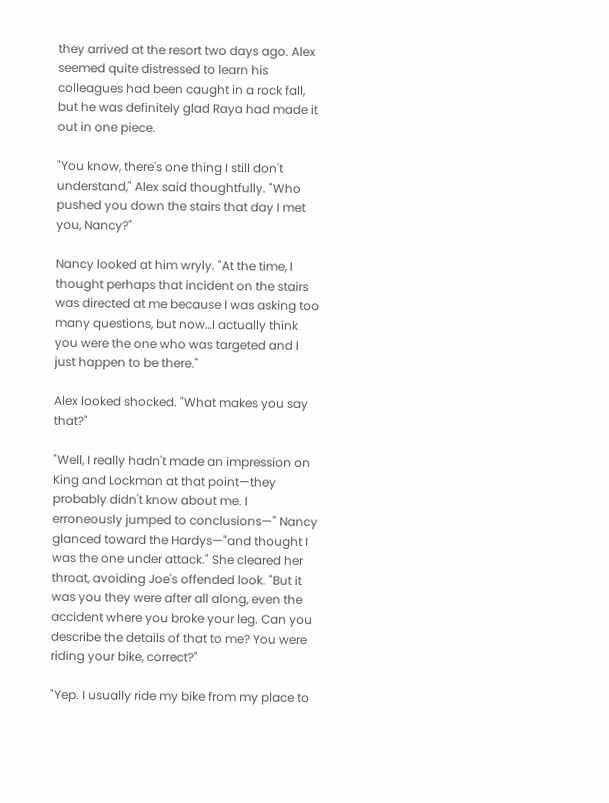they arrived at the resort two days ago. Alex seemed quite distressed to learn his colleagues had been caught in a rock fall, but he was definitely glad Raya had made it out in one piece.

"You know, there's one thing I still don't understand," Alex said thoughtfully. "Who pushed you down the stairs that day I met you, Nancy?"

Nancy looked at him wryly. "At the time, I thought perhaps that incident on the stairs was directed at me because I was asking too many questions, but now…I actually think you were the one who was targeted and I just happen to be there."

Alex looked shocked. "What makes you say that?"

"Well, I really hadn't made an impression on King and Lockman at that point—they probably didn't know about me. I erroneously jumped to conclusions—" Nancy glanced toward the Hardys—"and thought I was the one under attack." She cleared her throat, avoiding Joe's offended look. "But it was you they were after all along, even the accident where you broke your leg. Can you describe the details of that to me? You were riding your bike, correct?"

"Yep. I usually ride my bike from my place to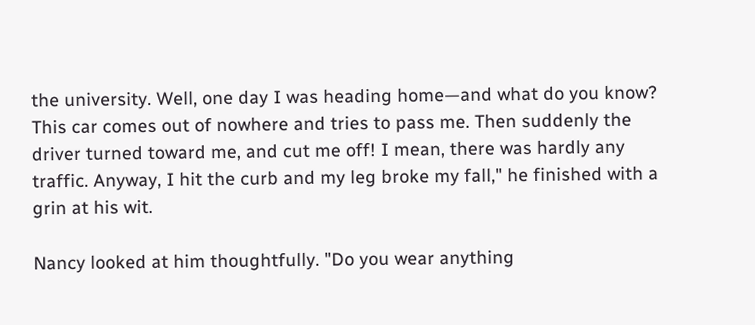the university. Well, one day I was heading home—and what do you know? This car comes out of nowhere and tries to pass me. Then suddenly the driver turned toward me, and cut me off! I mean, there was hardly any traffic. Anyway, I hit the curb and my leg broke my fall," he finished with a grin at his wit.

Nancy looked at him thoughtfully. "Do you wear anything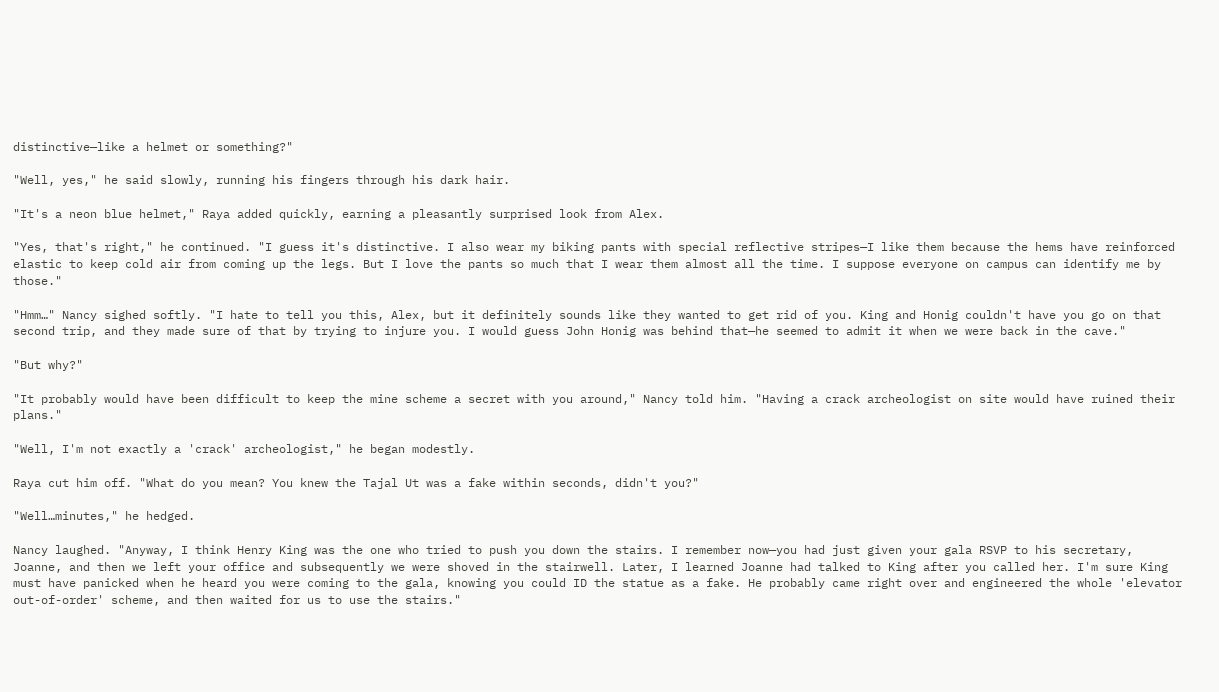distinctive—like a helmet or something?"

"Well, yes," he said slowly, running his fingers through his dark hair.

"It's a neon blue helmet," Raya added quickly, earning a pleasantly surprised look from Alex.

"Yes, that's right," he continued. "I guess it's distinctive. I also wear my biking pants with special reflective stripes—I like them because the hems have reinforced elastic to keep cold air from coming up the legs. But I love the pants so much that I wear them almost all the time. I suppose everyone on campus can identify me by those."

"Hmm…" Nancy sighed softly. "I hate to tell you this, Alex, but it definitely sounds like they wanted to get rid of you. King and Honig couldn't have you go on that second trip, and they made sure of that by trying to injure you. I would guess John Honig was behind that—he seemed to admit it when we were back in the cave."

"But why?"

"It probably would have been difficult to keep the mine scheme a secret with you around," Nancy told him. "Having a crack archeologist on site would have ruined their plans."

"Well, I'm not exactly a 'crack' archeologist," he began modestly.

Raya cut him off. "What do you mean? You knew the Tajal Ut was a fake within seconds, didn't you?"

"Well…minutes," he hedged.

Nancy laughed. "Anyway, I think Henry King was the one who tried to push you down the stairs. I remember now—you had just given your gala RSVP to his secretary, Joanne, and then we left your office and subsequently we were shoved in the stairwell. Later, I learned Joanne had talked to King after you called her. I'm sure King must have panicked when he heard you were coming to the gala, knowing you could ID the statue as a fake. He probably came right over and engineered the whole 'elevator out-of-order' scheme, and then waited for us to use the stairs."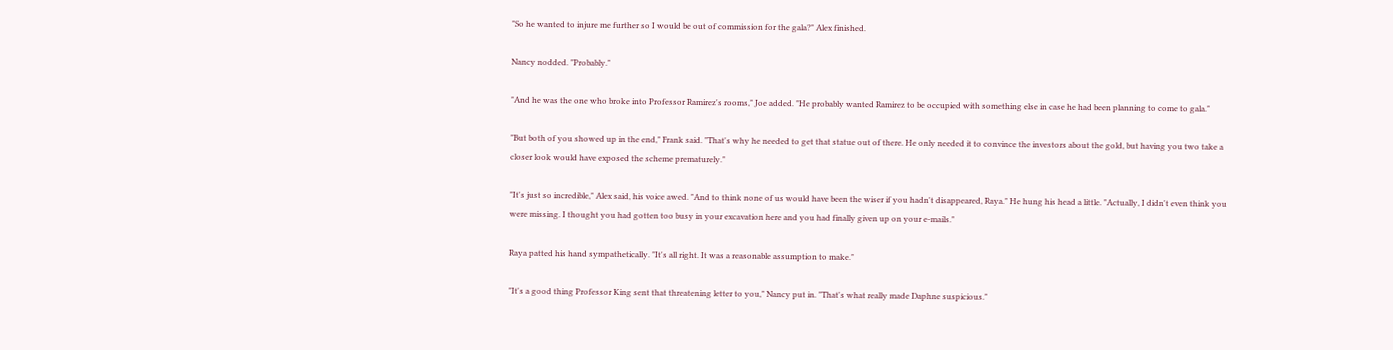"So he wanted to injure me further so I would be out of commission for the gala?" Alex finished.

Nancy nodded. "Probably."

"And he was the one who broke into Professor Ramirez's rooms," Joe added. "He probably wanted Ramirez to be occupied with something else in case he had been planning to come to gala."

"But both of you showed up in the end," Frank said. "That's why he needed to get that statue out of there. He only needed it to convince the investors about the gold, but having you two take a closer look would have exposed the scheme prematurely."

"It's just so incredible," Alex said, his voice awed. "And to think none of us would have been the wiser if you hadn't disappeared, Raya." He hung his head a little. "Actually, I didn't even think you were missing. I thought you had gotten too busy in your excavation here and you had finally given up on your e-mails."

Raya patted his hand sympathetically. "It's all right. It was a reasonable assumption to make."

"It's a good thing Professor King sent that threatening letter to you," Nancy put in. "That's what really made Daphne suspicious."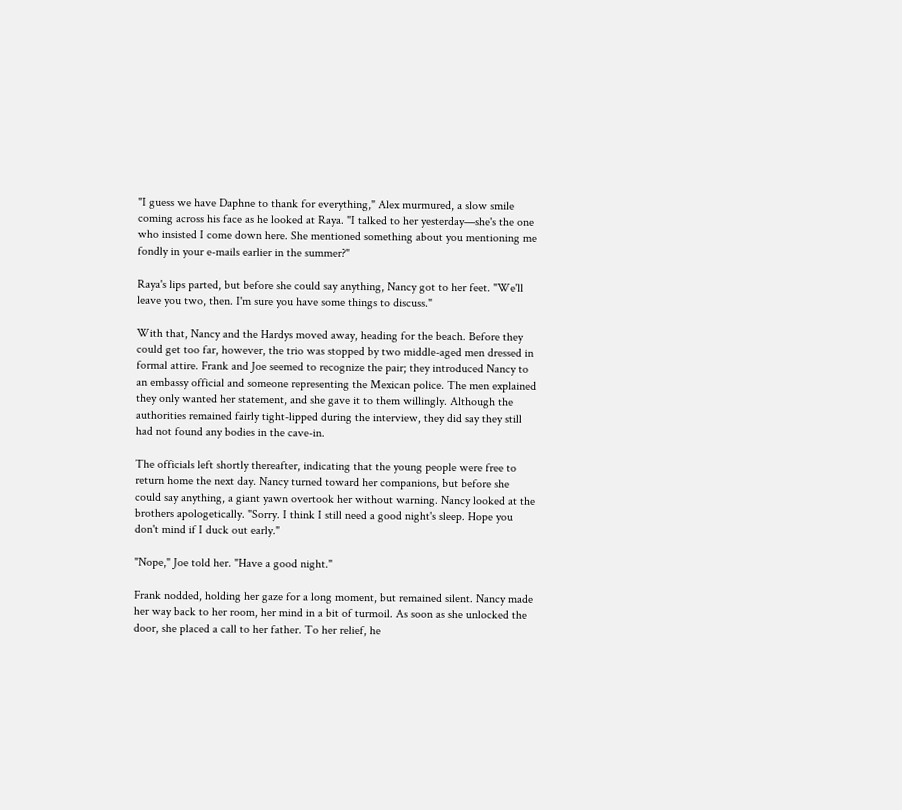"I guess we have Daphne to thank for everything," Alex murmured, a slow smile coming across his face as he looked at Raya. "I talked to her yesterday—she's the one who insisted I come down here. She mentioned something about you mentioning me fondly in your e-mails earlier in the summer?"

Raya's lips parted, but before she could say anything, Nancy got to her feet. "We'll leave you two, then. I'm sure you have some things to discuss."

With that, Nancy and the Hardys moved away, heading for the beach. Before they could get too far, however, the trio was stopped by two middle-aged men dressed in formal attire. Frank and Joe seemed to recognize the pair; they introduced Nancy to an embassy official and someone representing the Mexican police. The men explained they only wanted her statement, and she gave it to them willingly. Although the authorities remained fairly tight-lipped during the interview, they did say they still had not found any bodies in the cave-in.

The officials left shortly thereafter, indicating that the young people were free to return home the next day. Nancy turned toward her companions, but before she could say anything, a giant yawn overtook her without warning. Nancy looked at the brothers apologetically. "Sorry. I think I still need a good night's sleep. Hope you don't mind if I duck out early."

"Nope," Joe told her. "Have a good night."

Frank nodded, holding her gaze for a long moment, but remained silent. Nancy made her way back to her room, her mind in a bit of turmoil. As soon as she unlocked the door, she placed a call to her father. To her relief, he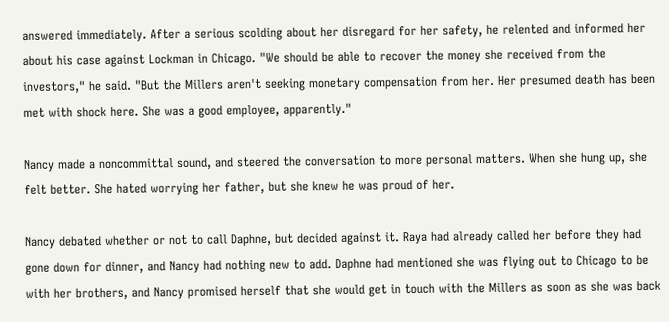answered immediately. After a serious scolding about her disregard for her safety, he relented and informed her about his case against Lockman in Chicago. "We should be able to recover the money she received from the investors," he said. "But the Millers aren't seeking monetary compensation from her. Her presumed death has been met with shock here. She was a good employee, apparently."

Nancy made a noncommittal sound, and steered the conversation to more personal matters. When she hung up, she felt better. She hated worrying her father, but she knew he was proud of her.

Nancy debated whether or not to call Daphne, but decided against it. Raya had already called her before they had gone down for dinner, and Nancy had nothing new to add. Daphne had mentioned she was flying out to Chicago to be with her brothers, and Nancy promised herself that she would get in touch with the Millers as soon as she was back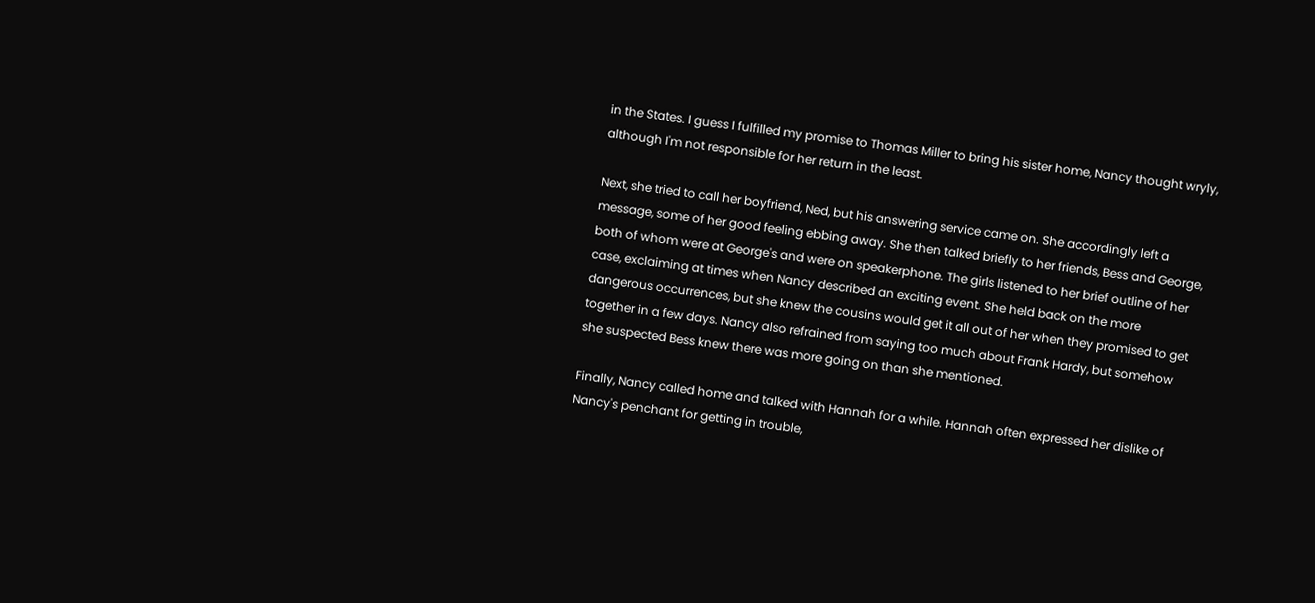in the States. I guess I fulfilled my promise to Thomas Miller to bring his sister home, Nancy thought wryly, although I'm not responsible for her return in the least.

Next, she tried to call her boyfriend, Ned, but his answering service came on. She accordingly left a message, some of her good feeling ebbing away. She then talked briefly to her friends, Bess and George, both of whom were at George's and were on speakerphone. The girls listened to her brief outline of her case, exclaiming at times when Nancy described an exciting event. She held back on the more dangerous occurrences, but she knew the cousins would get it all out of her when they promised to get together in a few days. Nancy also refrained from saying too much about Frank Hardy, but somehow she suspected Bess knew there was more going on than she mentioned.

Finally, Nancy called home and talked with Hannah for a while. Hannah often expressed her dislike of Nancy's penchant for getting in trouble,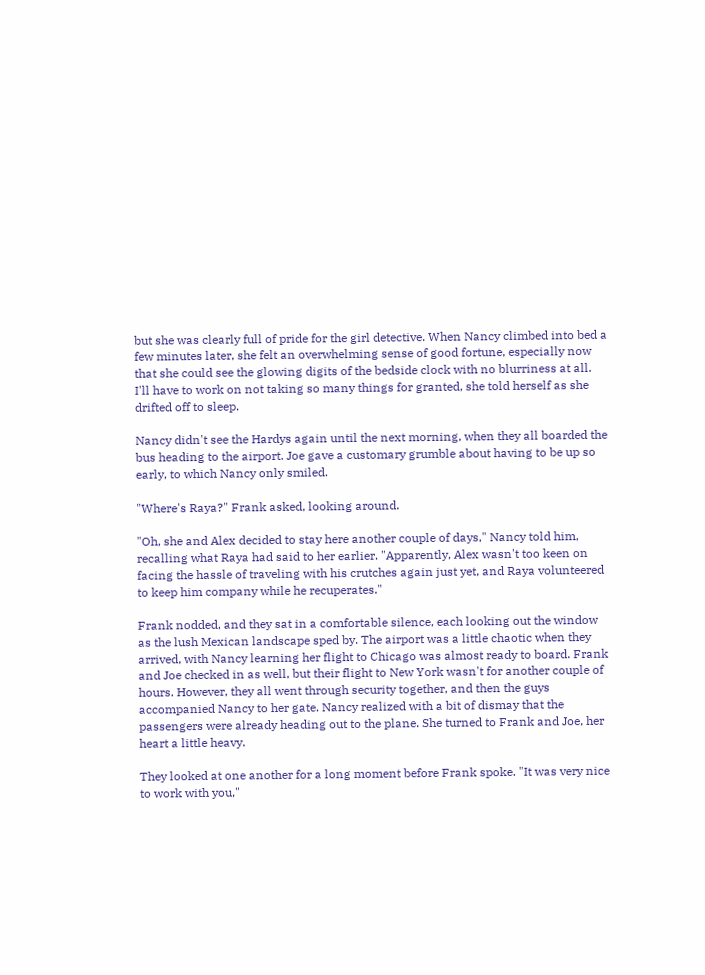but she was clearly full of pride for the girl detective. When Nancy climbed into bed a few minutes later, she felt an overwhelming sense of good fortune, especially now that she could see the glowing digits of the bedside clock with no blurriness at all. I'll have to work on not taking so many things for granted, she told herself as she drifted off to sleep.

Nancy didn't see the Hardys again until the next morning, when they all boarded the bus heading to the airport. Joe gave a customary grumble about having to be up so early, to which Nancy only smiled.

"Where's Raya?" Frank asked, looking around.

"Oh, she and Alex decided to stay here another couple of days," Nancy told him, recalling what Raya had said to her earlier. "Apparently, Alex wasn't too keen on facing the hassle of traveling with his crutches again just yet, and Raya volunteered to keep him company while he recuperates."

Frank nodded, and they sat in a comfortable silence, each looking out the window as the lush Mexican landscape sped by. The airport was a little chaotic when they arrived, with Nancy learning her flight to Chicago was almost ready to board. Frank and Joe checked in as well, but their flight to New York wasn't for another couple of hours. However, they all went through security together, and then the guys accompanied Nancy to her gate. Nancy realized with a bit of dismay that the passengers were already heading out to the plane. She turned to Frank and Joe, her heart a little heavy.

They looked at one another for a long moment before Frank spoke. "It was very nice to work with you,"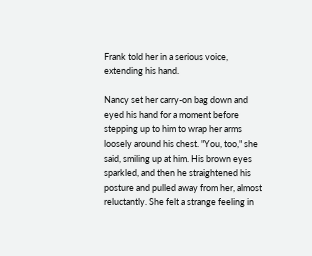Frank told her in a serious voice, extending his hand.

Nancy set her carry-on bag down and eyed his hand for a moment before stepping up to him to wrap her arms loosely around his chest. "You, too," she said, smiling up at him. His brown eyes sparkled, and then he straightened his posture and pulled away from her, almost reluctantly. She felt a strange feeling in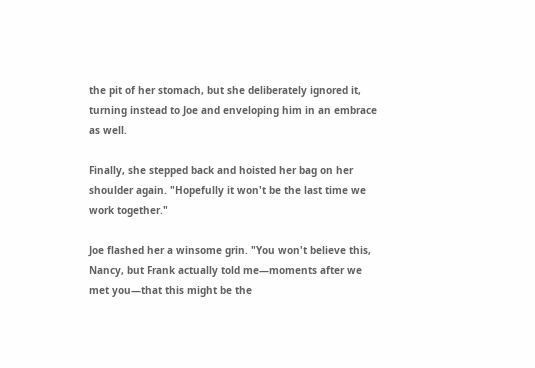the pit of her stomach, but she deliberately ignored it, turning instead to Joe and enveloping him in an embrace as well.

Finally, she stepped back and hoisted her bag on her shoulder again. "Hopefully it won't be the last time we work together."

Joe flashed her a winsome grin. "You won't believe this, Nancy, but Frank actually told me—moments after we met you—that this might be the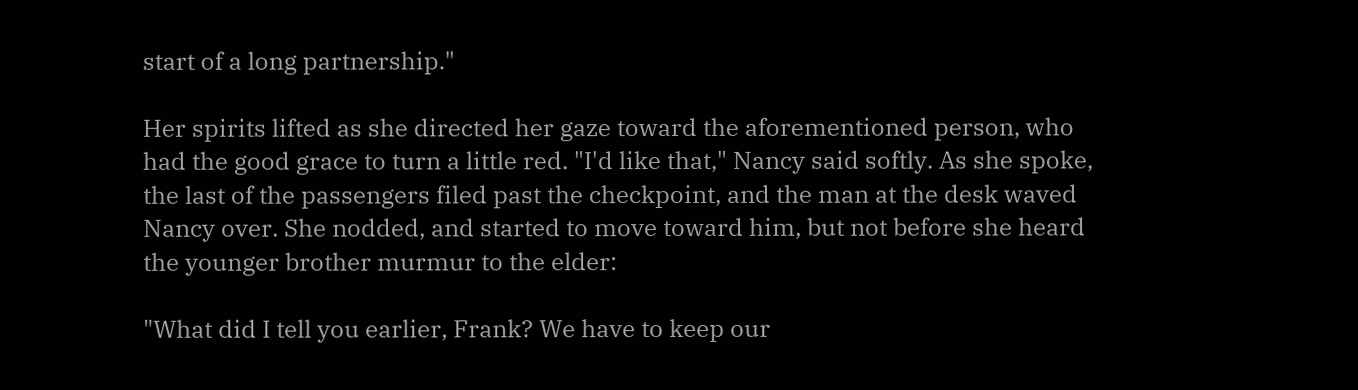start of a long partnership."

Her spirits lifted as she directed her gaze toward the aforementioned person, who had the good grace to turn a little red. "I'd like that," Nancy said softly. As she spoke, the last of the passengers filed past the checkpoint, and the man at the desk waved Nancy over. She nodded, and started to move toward him, but not before she heard the younger brother murmur to the elder:

"What did I tell you earlier, Frank? We have to keep our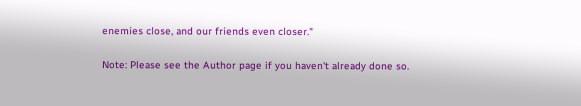enemies close, and our friends even closer."

Note: Please see the Author page if you haven't already done so.